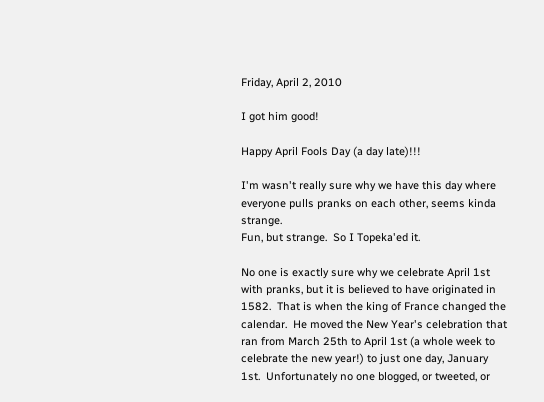Friday, April 2, 2010

I got him good!

Happy April Fools Day (a day late)!!!

I'm wasn't really sure why we have this day where everyone pulls pranks on each other, seems kinda strange.
Fun, but strange.  So I Topeka'ed it.

No one is exactly sure why we celebrate April 1st with pranks, but it is believed to have originated in 1582.  That is when the king of France changed the calendar.  He moved the New Year's celebration that ran from March 25th to April 1st (a whole week to celebrate the new year!) to just one day, January 1st.  Unfortunately no one blogged, or tweeted, or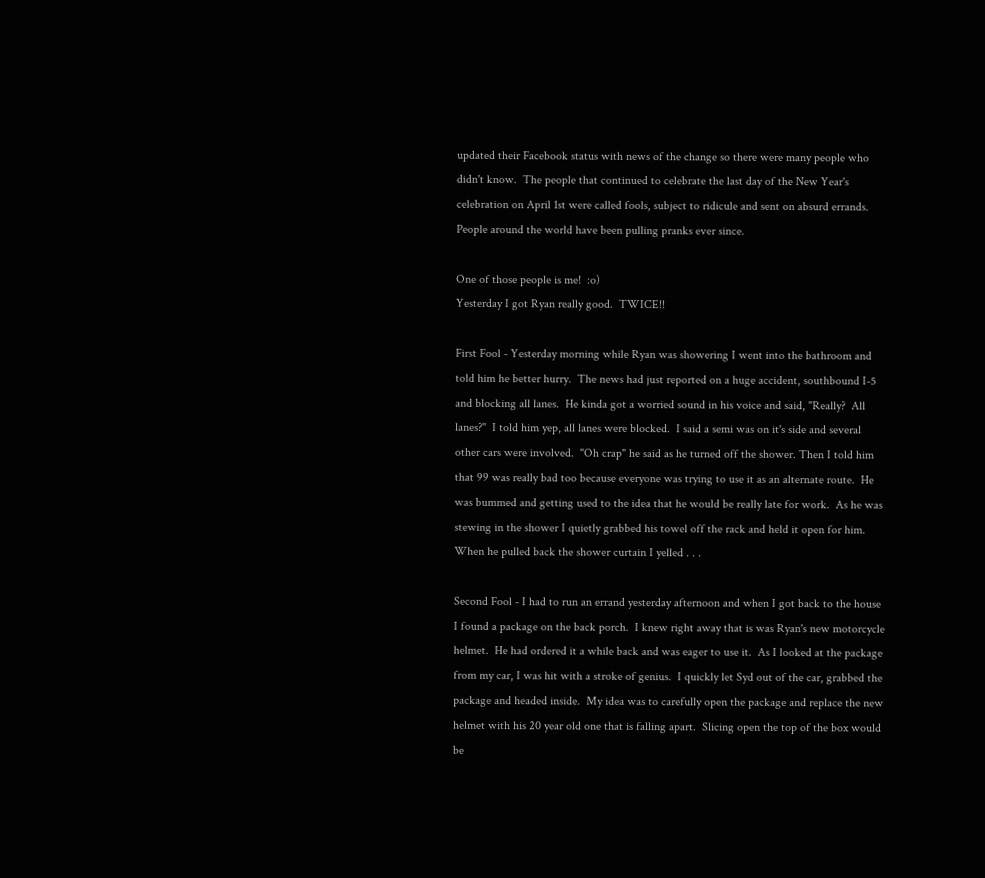updated their Facebook status with news of the change so there were many people who didn't know.  The people that continued to celebrate the last day of the New Year's celebration on April 1st were called fools, subject to ridicule and sent on absurd errands.  People around the world have been pulling pranks ever since.

One of those people is me!  :o)
Yesterday I got Ryan really good.  TWICE!!

First Fool - Yesterday morning while Ryan was showering I went into the bathroom and told him he better hurry.  The news had just reported on a huge accident, southbound I-5 and blocking all lanes.  He kinda got a worried sound in his voice and said, "Really?  All lanes?"  I told him yep, all lanes were blocked.  I said a semi was on it's side and several other cars were involved.  "Oh crap" he said as he turned off the shower. Then I told him that 99 was really bad too because everyone was trying to use it as an alternate route.  He was bummed and getting used to the idea that he would be really late for work.  As he was stewing in the shower I quietly grabbed his towel off the rack and held it open for him.  When he pulled back the shower curtain I yelled . . .

Second Fool - I had to run an errand yesterday afternoon and when I got back to the house I found a package on the back porch.  I knew right away that is was Ryan's new motorcycle helmet.  He had ordered it a while back and was eager to use it.  As I looked at the package from my car, I was hit with a stroke of genius.  I quickly let Syd out of the car, grabbed the package and headed inside.  My idea was to carefully open the package and replace the new helmet with his 20 year old one that is falling apart.  Slicing open the top of the box would be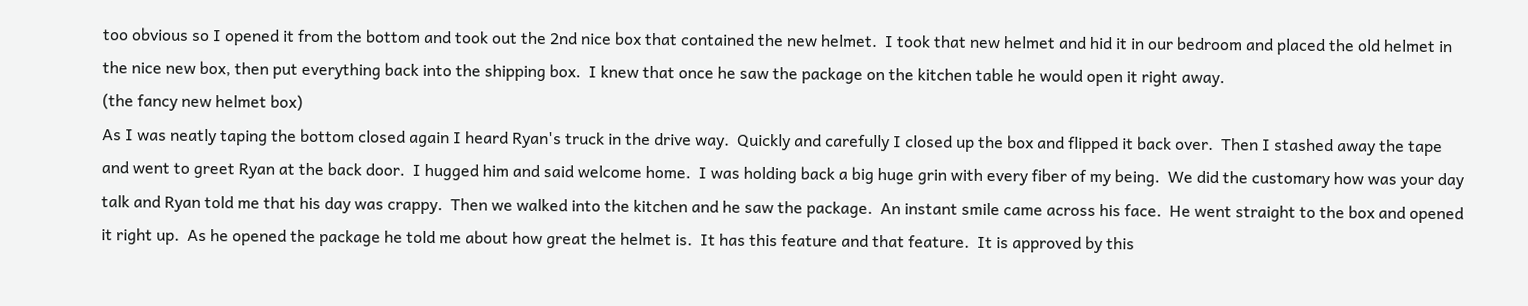too obvious so I opened it from the bottom and took out the 2nd nice box that contained the new helmet.  I took that new helmet and hid it in our bedroom and placed the old helmet in the nice new box, then put everything back into the shipping box.  I knew that once he saw the package on the kitchen table he would open it right away.
(the fancy new helmet box)
As I was neatly taping the bottom closed again I heard Ryan's truck in the drive way.  Quickly and carefully I closed up the box and flipped it back over.  Then I stashed away the tape and went to greet Ryan at the back door.  I hugged him and said welcome home.  I was holding back a big huge grin with every fiber of my being.  We did the customary how was your day talk and Ryan told me that his day was crappy.  Then we walked into the kitchen and he saw the package.  An instant smile came across his face.  He went straight to the box and opened it right up.  As he opened the package he told me about how great the helmet is.  It has this feature and that feature.  It is approved by this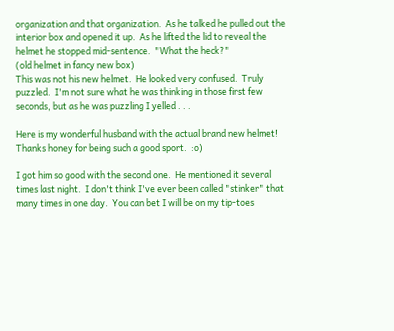organization and that organization.  As he talked he pulled out the interior box and opened it up.  As he lifted the lid to reveal the helmet he stopped mid-sentence.  "What the heck?"
(old helmet in fancy new box)
This was not his new helmet.  He looked very confused.  Truly puzzled.  I'm not sure what he was thinking in those first few seconds, but as he was puzzling I yelled . . .

Here is my wonderful husband with the actual brand new helmet!
Thanks honey for being such a good sport.  :o)

I got him so good with the second one.  He mentioned it several times last night.  I don't think I've ever been called "stinker" that many times in one day.  You can bet I will be on my tip-toes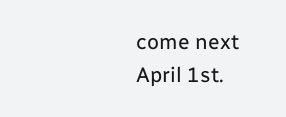come next April 1st.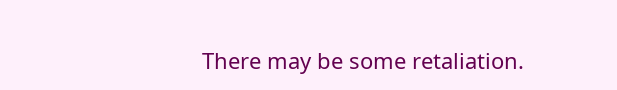There may be some retaliation.